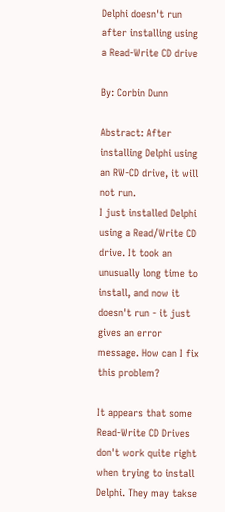Delphi doesn't run after installing using a Read-Write CD drive

By: Corbin Dunn

Abstract: After installing Delphi using an RW-CD drive, it will not run.
I just installed Delphi using a Read/Write CD drive. It took an unusually long time to install, and now it doesn't run - it just gives an error message. How can I fix this problem?

It appears that some Read-Write CD Drives don't work quite right when trying to install Delphi. They may takse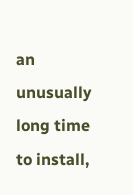an unusually long time to install,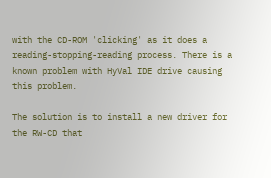with the CD-ROM 'clicking' as it does a reading-stopping-reading process. There is a known problem with HyVal IDE drive causing this problem.

The solution is to install a new driver for the RW-CD that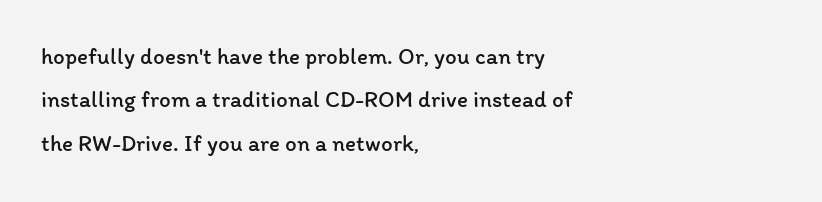hopefully doesn't have the problem. Or, you can try installing from a traditional CD-ROM drive instead of the RW-Drive. If you are on a network,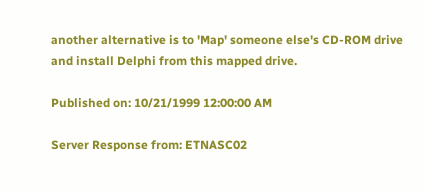another alternative is to 'Map' someone else's CD-ROM drive and install Delphi from this mapped drive.

Published on: 10/21/1999 12:00:00 AM

Server Response from: ETNASC02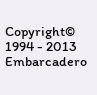Copyright© 1994 - 2013 Embarcadero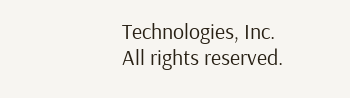Technologies, Inc. All rights reserved.